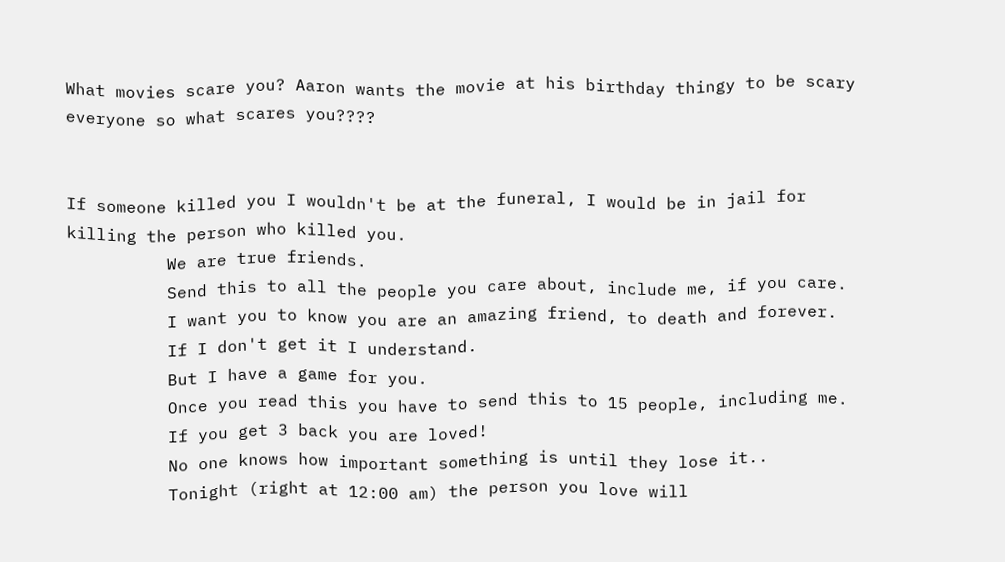What movies scare you? Aaron wants the movie at his birthday thingy to be scary everyone so what scares you????


If someone killed you I wouldn't be at the funeral, I would be in jail for killing the person who killed you.
          We are true friends.
          Send this to all the people you care about, include me, if you care.
          I want you to know you are an amazing friend, to death and forever.
          If I don't get it I understand.
          But I have a game for you.
          Once you read this you have to send this to 15 people, including me.
          If you get 3 back you are loved!
          No one knows how important something is until they lose it..
          Tonight (right at 12:00 am) the person you love will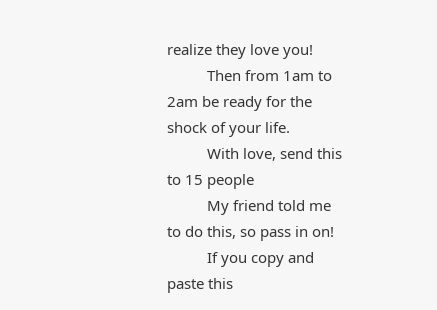realize they love you!
          Then from 1am to 2am be ready for the shock of your life.
          With love, send this to 15 people
          My friend told me to do this, so pass in on!
          If you copy and paste this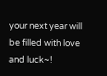your next year will be filled with love and luck~!